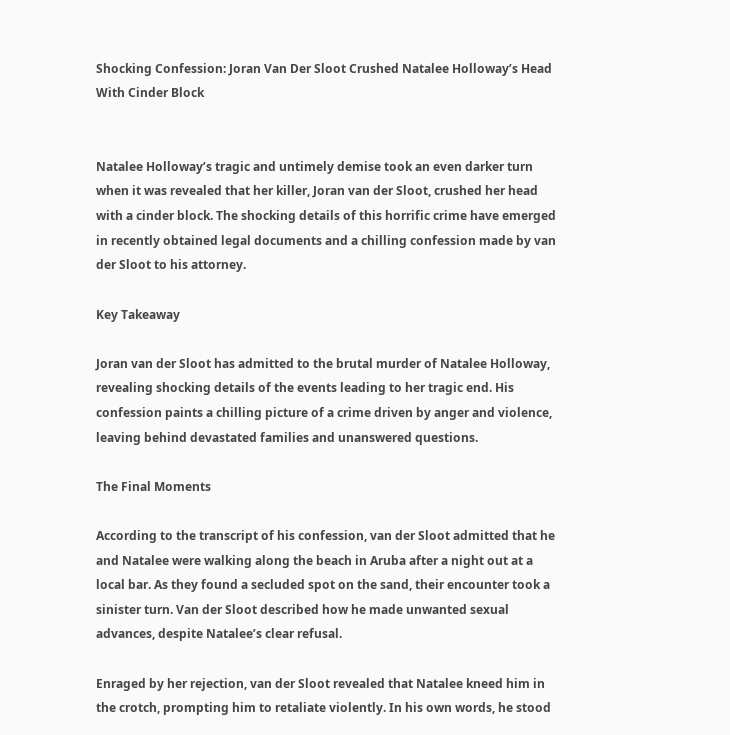Shocking Confession: Joran Van Der Sloot Crushed Natalee Holloway’s Head With Cinder Block


Natalee Holloway’s tragic and untimely demise took an even darker turn when it was revealed that her killer, Joran van der Sloot, crushed her head with a cinder block. The shocking details of this horrific crime have emerged in recently obtained legal documents and a chilling confession made by van der Sloot to his attorney.

Key Takeaway

Joran van der Sloot has admitted to the brutal murder of Natalee Holloway, revealing shocking details of the events leading to her tragic end. His confession paints a chilling picture of a crime driven by anger and violence, leaving behind devastated families and unanswered questions.

The Final Moments

According to the transcript of his confession, van der Sloot admitted that he and Natalee were walking along the beach in Aruba after a night out at a local bar. As they found a secluded spot on the sand, their encounter took a sinister turn. Van der Sloot described how he made unwanted sexual advances, despite Natalee’s clear refusal.

Enraged by her rejection, van der Sloot revealed that Natalee kneed him in the crotch, prompting him to retaliate violently. In his own words, he stood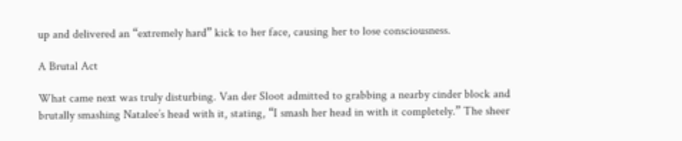up and delivered an “extremely hard” kick to her face, causing her to lose consciousness.

A Brutal Act

What came next was truly disturbing. Van der Sloot admitted to grabbing a nearby cinder block and brutally smashing Natalee’s head with it, stating, “I smash her head in with it completely.” The sheer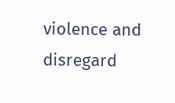violence and disregard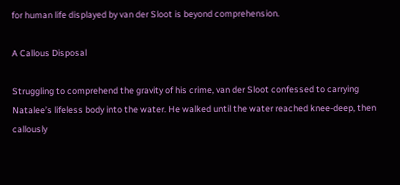for human life displayed by van der Sloot is beyond comprehension.

A Callous Disposal

Struggling to comprehend the gravity of his crime, van der Sloot confessed to carrying Natalee’s lifeless body into the water. He walked until the water reached knee-deep, then callously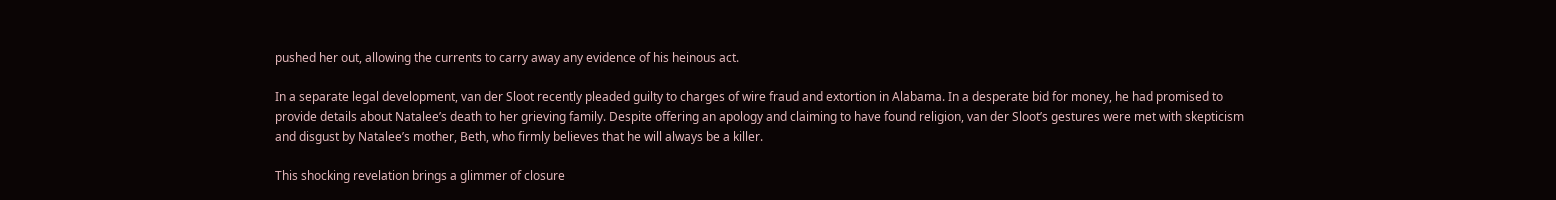pushed her out, allowing the currents to carry away any evidence of his heinous act.

In a separate legal development, van der Sloot recently pleaded guilty to charges of wire fraud and extortion in Alabama. In a desperate bid for money, he had promised to provide details about Natalee’s death to her grieving family. Despite offering an apology and claiming to have found religion, van der Sloot’s gestures were met with skepticism and disgust by Natalee’s mother, Beth, who firmly believes that he will always be a killer.

This shocking revelation brings a glimmer of closure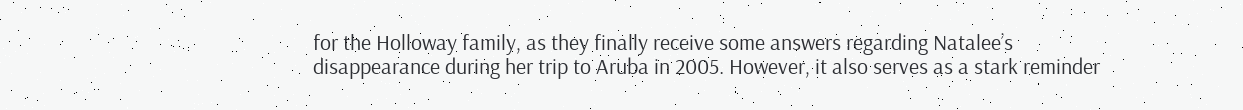for the Holloway family, as they finally receive some answers regarding Natalee’s disappearance during her trip to Aruba in 2005. However, it also serves as a stark reminder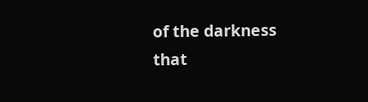of the darkness that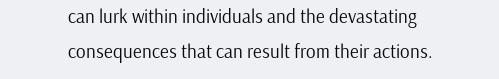can lurk within individuals and the devastating consequences that can result from their actions.